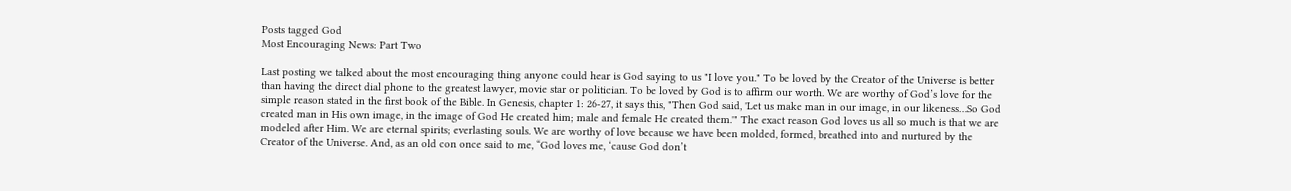Posts tagged God
Most Encouraging News: Part Two

Last posting we talked about the most encouraging thing anyone could hear is God saying to us "I love you." To be loved by the Creator of the Universe is better than having the direct dial phone to the greatest lawyer, movie star or politician. To be loved by God is to affirm our worth. We are worthy of God’s love for the simple reason stated in the first book of the Bible. In Genesis, chapter 1: 26-27, it says this, "Then God said, 'Let us make man in our image, in our likeness…So God created man in His own image, in the image of God He created him; male and female He created them.'" The exact reason God loves us all so much is that we are modeled after Him. We are eternal spirits; everlasting souls. We are worthy of love because we have been molded, formed, breathed into and nurtured by the Creator of the Universe. And, as an old con once said to me, “God loves me, ‘cause God don’t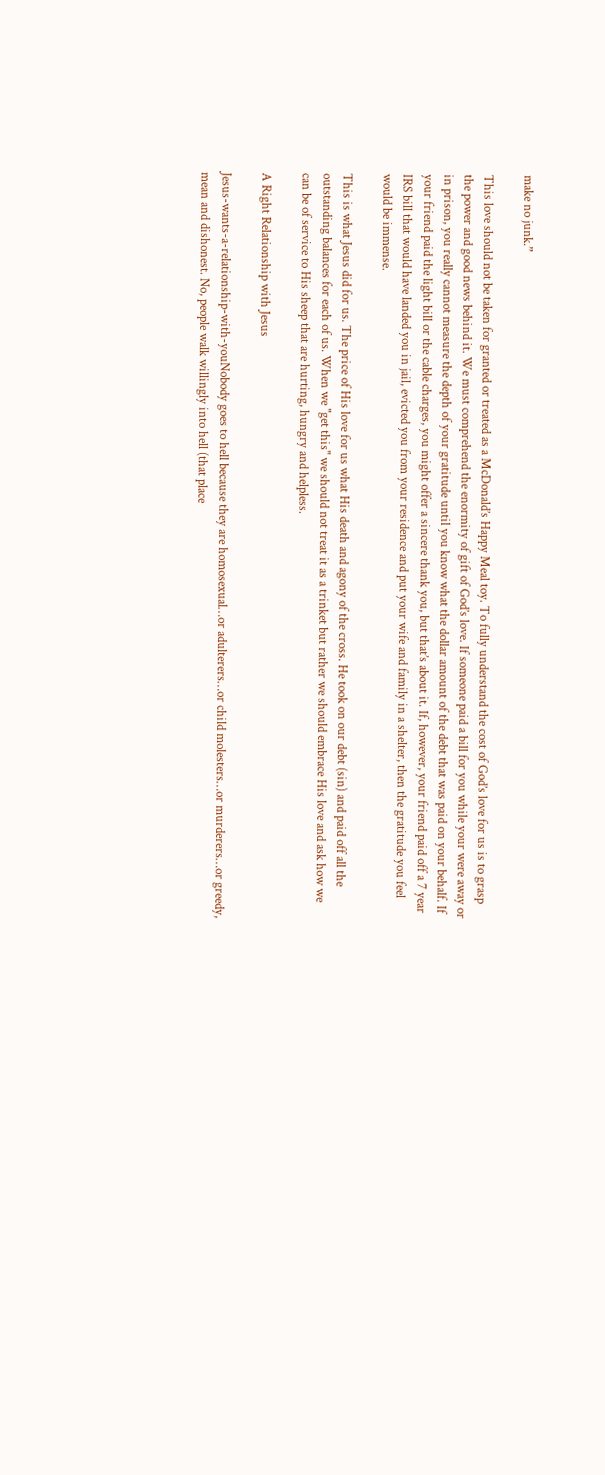make no junk.”

This love should not be taken for granted or treated as a McDonald’s Happy Meal toy. To fully understand the cost of God’s love for us is to grasp the power and good news behind it. We must comprehend the enormity of gift of God’s love. If someone paid a bill for you while your were away or in prison, you really cannot measure the depth of your gratitude until you know what the dollar amount of the debt that was paid on your behalf. If your friend paid the light bill or the cable charges, you might offer a sincere thank you, but that’s about it. If, however, your friend paid off a 7 year IRS bill that would have landed you in jail, evicted you from your residence and put your wife and family in a shelter, then the gratitude you feel would be immense.

This is what Jesus did for us. The price of His love for us what His death and agony of the cross. He took on our debt (sin) and paid off all the outstanding balances for each of us. When we "get this" we should not treat it as a trinket but rather we should embrace His love and ask how we can be of service to His sheep that are hurting, hungry and helpless.

A Right Relationship with Jesus

Jesus-wants-a-relationship-with-youNobody goes to hell because they are homosexual…or adulterers…or child molesters…or murderers…or greedy, mean and dishonest. No, people walk willingly into hell (that place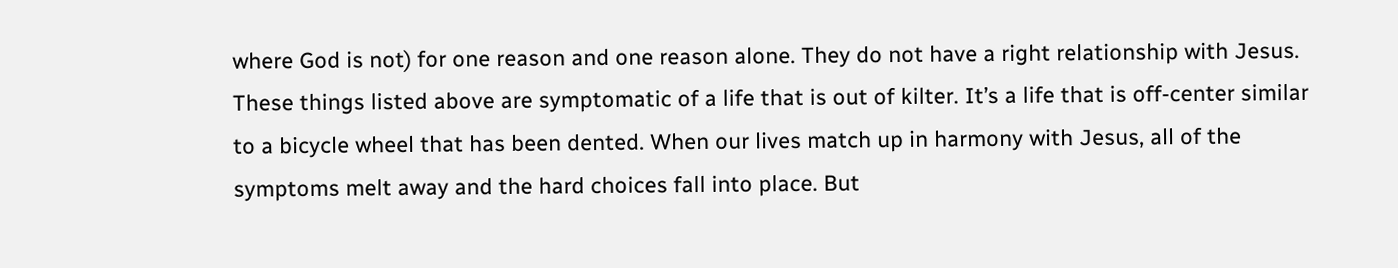where God is not) for one reason and one reason alone. They do not have a right relationship with Jesus. These things listed above are symptomatic of a life that is out of kilter. It’s a life that is off-center similar to a bicycle wheel that has been dented. When our lives match up in harmony with Jesus, all of the symptoms melt away and the hard choices fall into place. But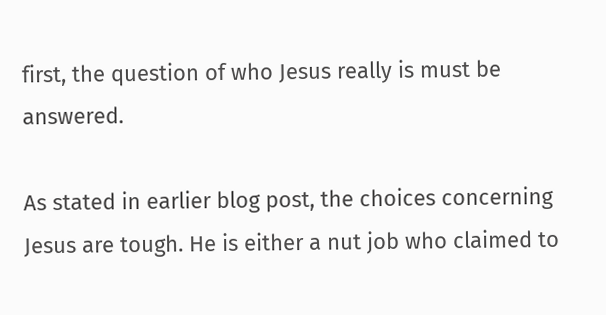first, the question of who Jesus really is must be answered.

As stated in earlier blog post, the choices concerning Jesus are tough. He is either a nut job who claimed to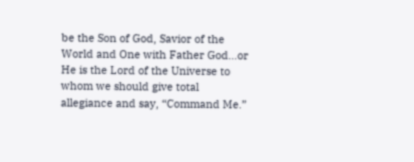be the Son of God, Savior of the World and One with Father God…or He is the Lord of the Universe to whom we should give total allegiance and say, “Command Me.”